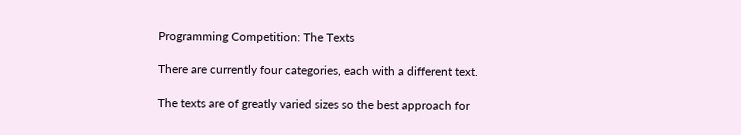Programming Competition: The Texts

There are currently four categories, each with a different text.

The texts are of greatly varied sizes so the best approach for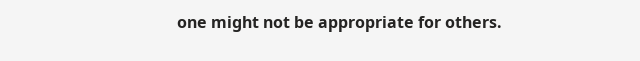one might not be appropriate for others.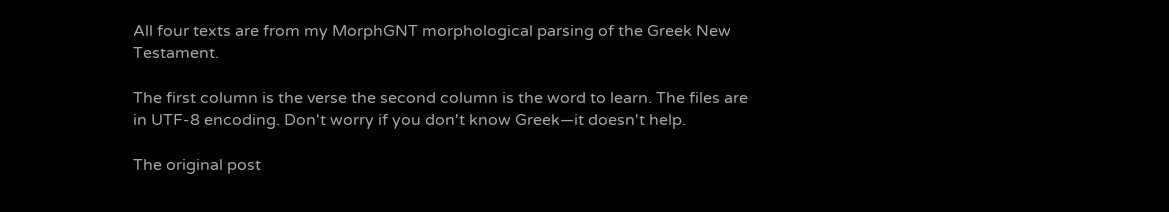All four texts are from my MorphGNT morphological parsing of the Greek New Testament.

The first column is the verse the second column is the word to learn. The files are in UTF-8 encoding. Don't worry if you don't know Greek—it doesn't help.

The original post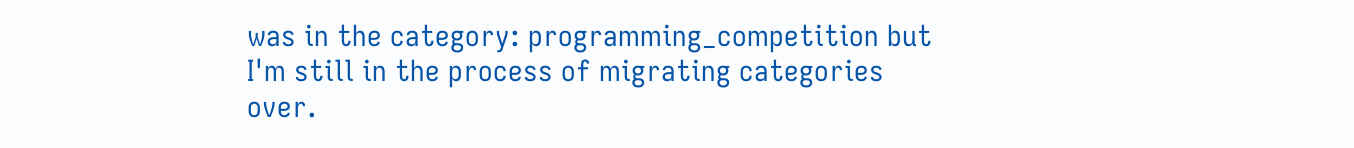was in the category: programming_competition but I'm still in the process of migrating categories over.